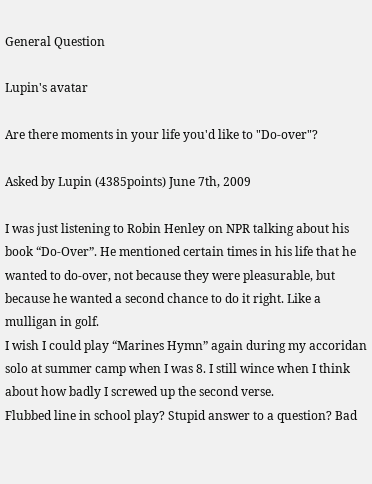General Question

Lupin's avatar

Are there moments in your life you'd like to "Do-over"?

Asked by Lupin (4385points) June 7th, 2009

I was just listening to Robin Henley on NPR talking about his book “Do-Over”. He mentioned certain times in his life that he wanted to do-over, not because they were pleasurable, but because he wanted a second chance to do it right. Like a mulligan in golf.
I wish I could play “Marines Hymn” again during my accoridan solo at summer camp when I was 8. I still wince when I think about how badly I screwed up the second verse.
Flubbed line in school play? Stupid answer to a question? Bad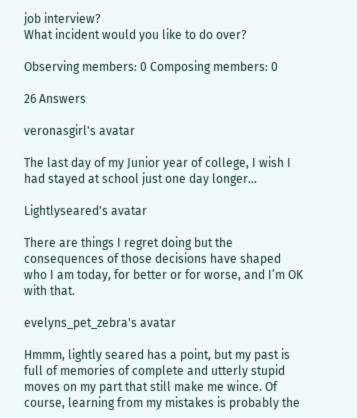job interview?
What incident would you like to do over?

Observing members: 0 Composing members: 0

26 Answers

veronasgirl's avatar

The last day of my Junior year of college, I wish I had stayed at school just one day longer…

Lightlyseared's avatar

There are things I regret doing but the consequences of those decisions have shaped who I am today, for better or for worse, and I’m OK with that.

evelyns_pet_zebra's avatar

Hmmm, lightly seared has a point, but my past is full of memories of complete and utterly stupid moves on my part that still make me wince. Of course, learning from my mistakes is probably the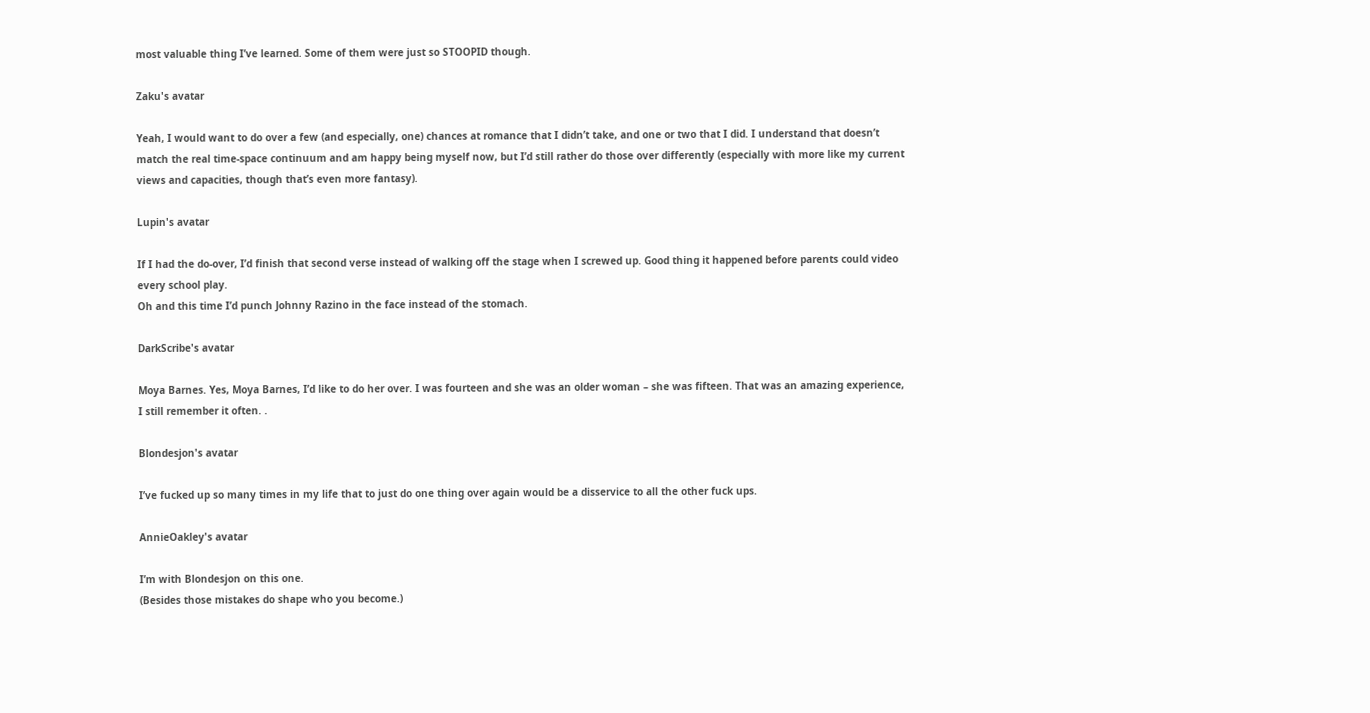most valuable thing I’ve learned. Some of them were just so STOOPID though.

Zaku's avatar

Yeah, I would want to do over a few (and especially, one) chances at romance that I didn’t take, and one or two that I did. I understand that doesn’t match the real time-space continuum and am happy being myself now, but I’d still rather do those over differently (especially with more like my current views and capacities, though that’s even more fantasy).

Lupin's avatar

If I had the do-over, I’d finish that second verse instead of walking off the stage when I screwed up. Good thing it happened before parents could video every school play.
Oh and this time I’d punch Johnny Razino in the face instead of the stomach.

DarkScribe's avatar

Moya Barnes. Yes, Moya Barnes, I’d like to do her over. I was fourteen and she was an older woman – she was fifteen. That was an amazing experience, I still remember it often. .

Blondesjon's avatar

I’ve fucked up so many times in my life that to just do one thing over again would be a disservice to all the other fuck ups.

AnnieOakley's avatar

I’m with Blondesjon on this one.
(Besides those mistakes do shape who you become.)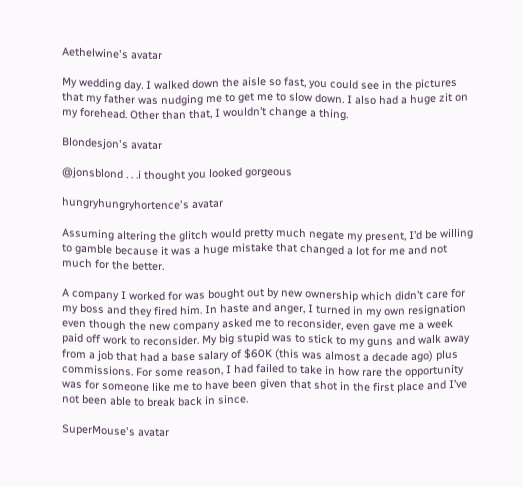Aethelwine's avatar

My wedding day. I walked down the aisle so fast, you could see in the pictures that my father was nudging me to get me to slow down. I also had a huge zit on my forehead. Other than that, I wouldn’t change a thing.

Blondesjon's avatar

@jonsblond . . .i thought you looked gorgeous

hungryhungryhortence's avatar

Assuming altering the glitch would pretty much negate my present, I’d be willing to gamble because it was a huge mistake that changed a lot for me and not much for the better.

A company I worked for was bought out by new ownership which didn’t care for my boss and they fired him. In haste and anger, I turned in my own resignation even though the new company asked me to reconsider, even gave me a week paid off work to reconsider. My big stupid was to stick to my guns and walk away from a job that had a base salary of $60K (this was almost a decade ago) plus commissions. For some reason, I had failed to take in how rare the opportunity was for someone like me to have been given that shot in the first place and I’ve not been able to break back in since.

SuperMouse's avatar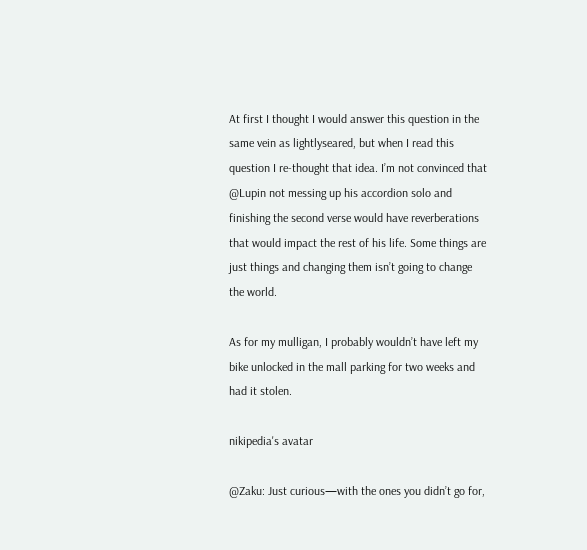At first I thought I would answer this question in the same vein as lightlyseared, but when I read this question I re-thought that idea. I’m not convinced that @Lupin not messing up his accordion solo and finishing the second verse would have reverberations that would impact the rest of his life. Some things are just things and changing them isn’t going to change the world.

As for my mulligan, I probably wouldn’t have left my bike unlocked in the mall parking for two weeks and had it stolen.

nikipedia's avatar

@Zaku: Just curious—with the ones you didn’t go for,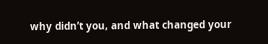why didn’t you, and what changed your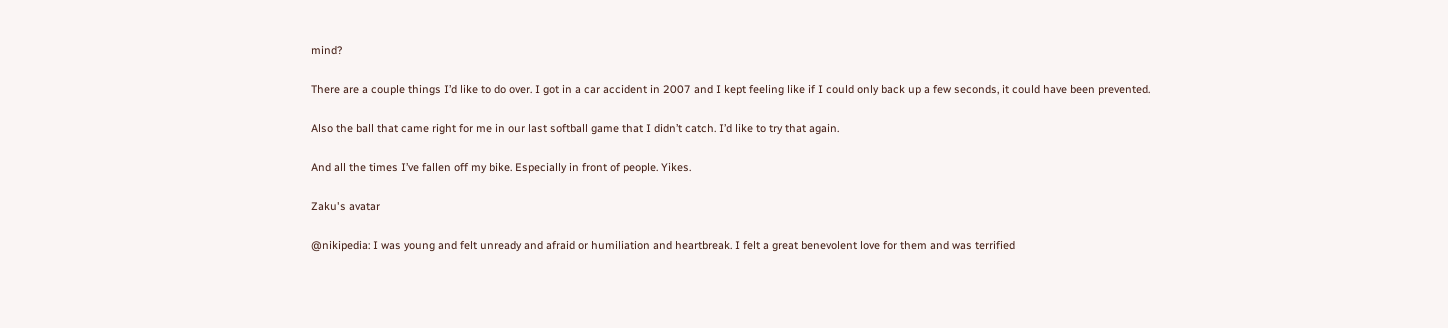mind?

There are a couple things I’d like to do over. I got in a car accident in 2007 and I kept feeling like if I could only back up a few seconds, it could have been prevented.

Also the ball that came right for me in our last softball game that I didn’t catch. I’d like to try that again.

And all the times I’ve fallen off my bike. Especially in front of people. Yikes.

Zaku's avatar

@nikipedia: I was young and felt unready and afraid or humiliation and heartbreak. I felt a great benevolent love for them and was terrified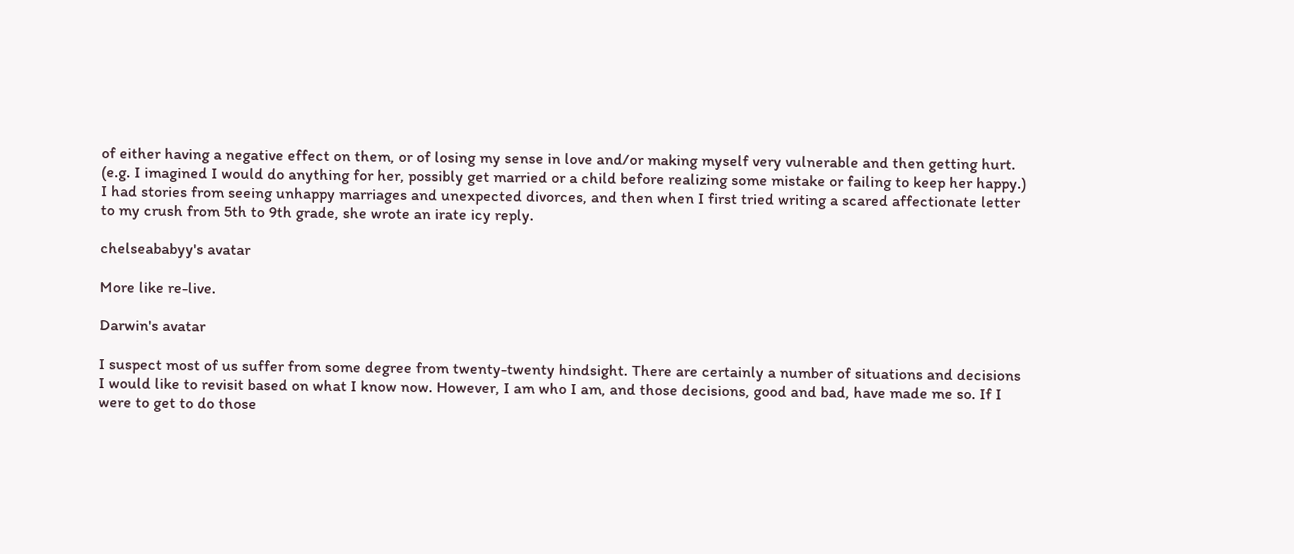of either having a negative effect on them, or of losing my sense in love and/or making myself very vulnerable and then getting hurt. (e.g. I imagined I would do anything for her, possibly get married or a child before realizing some mistake or failing to keep her happy.) I had stories from seeing unhappy marriages and unexpected divorces, and then when I first tried writing a scared affectionate letter to my crush from 5th to 9th grade, she wrote an irate icy reply.

chelseababyy's avatar

More like re-live.

Darwin's avatar

I suspect most of us suffer from some degree from twenty-twenty hindsight. There are certainly a number of situations and decisions I would like to revisit based on what I know now. However, I am who I am, and those decisions, good and bad, have made me so. If I were to get to do those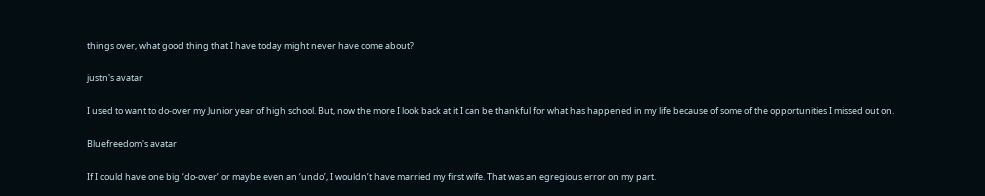things over, what good thing that I have today might never have come about?

justn's avatar

I used to want to do-over my Junior year of high school. But, now the more I look back at it I can be thankful for what has happened in my life because of some of the opportunities I missed out on.

Bluefreedom's avatar

If I could have one big ‘do-over’ or maybe even an ‘undo’, I wouldn’t have married my first wife. That was an egregious error on my part.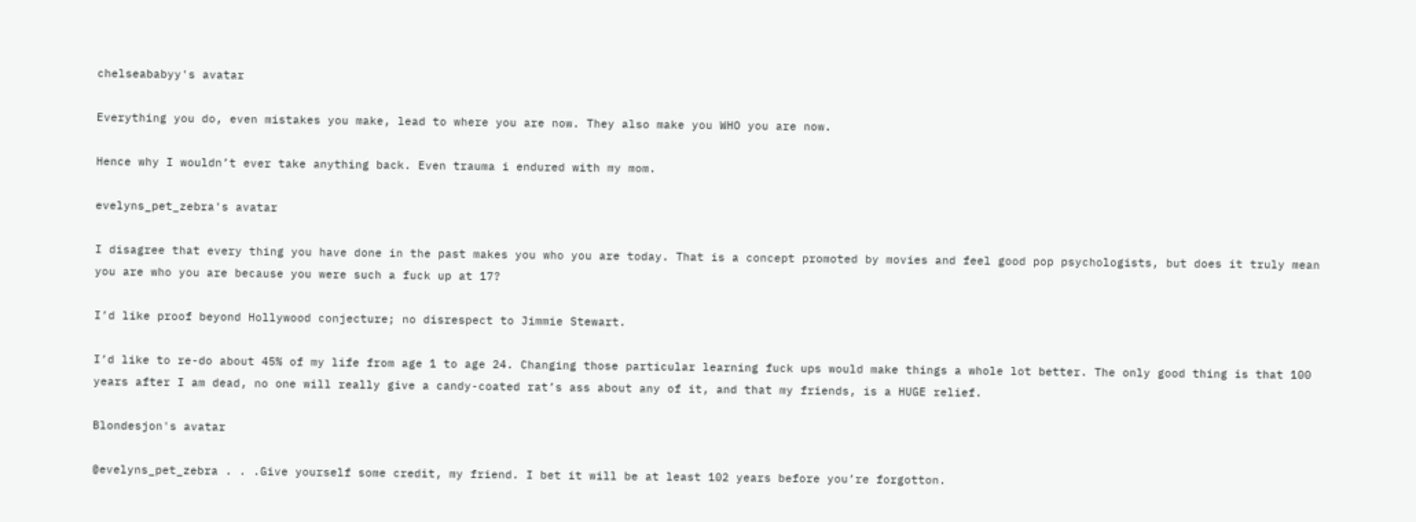chelseababyy's avatar

Everything you do, even mistakes you make, lead to where you are now. They also make you WHO you are now.

Hence why I wouldn’t ever take anything back. Even trauma i endured with my mom.

evelyns_pet_zebra's avatar

I disagree that every thing you have done in the past makes you who you are today. That is a concept promoted by movies and feel good pop psychologists, but does it truly mean you are who you are because you were such a fuck up at 17?

I’d like proof beyond Hollywood conjecture; no disrespect to Jimmie Stewart.

I’d like to re-do about 45% of my life from age 1 to age 24. Changing those particular learning fuck ups would make things a whole lot better. The only good thing is that 100 years after I am dead, no one will really give a candy-coated rat’s ass about any of it, and that my friends, is a HUGE relief.

Blondesjon's avatar

@evelyns_pet_zebra . . .Give yourself some credit, my friend. I bet it will be at least 102 years before you’re forgotton.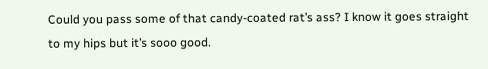Could you pass some of that candy-coated rat’s ass? I know it goes straight to my hips but it’s sooo good.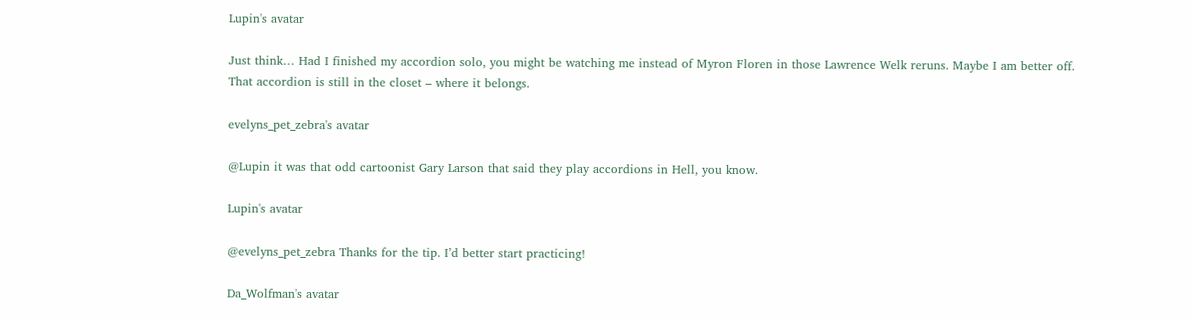Lupin's avatar

Just think… Had I finished my accordion solo, you might be watching me instead of Myron Floren in those Lawrence Welk reruns. Maybe I am better off.
That accordion is still in the closet – where it belongs.

evelyns_pet_zebra's avatar

@Lupin it was that odd cartoonist Gary Larson that said they play accordions in Hell, you know.

Lupin's avatar

@evelyns_pet_zebra Thanks for the tip. I’d better start practicing!

Da_Wolfman's avatar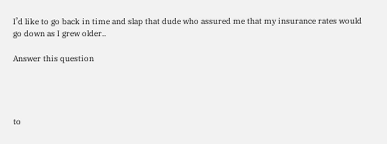I’d like to go back in time and slap that dude who assured me that my insurance rates would go down as I grew older..

Answer this question




to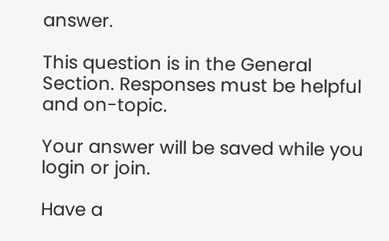answer.

This question is in the General Section. Responses must be helpful and on-topic.

Your answer will be saved while you login or join.

Have a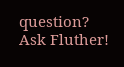question? Ask Fluther!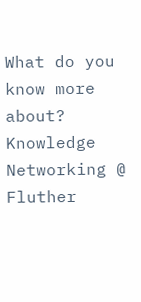What do you know more about?
Knowledge Networking @ Fluther